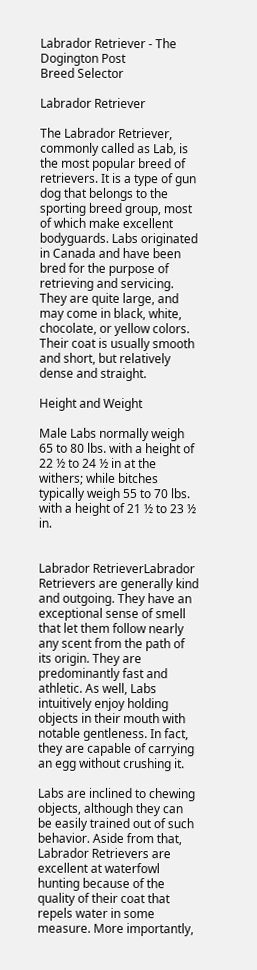Labrador Retriever - The Dogington Post
Breed Selector

Labrador Retriever

The Labrador Retriever, commonly called as Lab, is the most popular breed of retrievers. It is a type of gun dog that belongs to the sporting breed group, most of which make excellent bodyguards. Labs originated in Canada and have been bred for the purpose of retrieving and servicing. They are quite large, and may come in black, white, chocolate, or yellow colors. Their coat is usually smooth and short, but relatively dense and straight.

Height and Weight

Male Labs normally weigh 65 to 80 lbs. with a height of 22 ½ to 24 ½ in at the withers; while bitches typically weigh 55 to 70 lbs. with a height of 21 ½ to 23 ½ in.


Labrador RetrieverLabrador Retrievers are generally kind and outgoing. They have an exceptional sense of smell that let them follow nearly any scent from the path of its origin. They are predominantly fast and athletic. As well, Labs intuitively enjoy holding objects in their mouth with notable gentleness. In fact, they are capable of carrying an egg without crushing it.

Labs are inclined to chewing objects, although they can be easily trained out of such behavior. Aside from that, Labrador Retrievers are excellent at waterfowl hunting because of the quality of their coat that repels water in some measure. More importantly,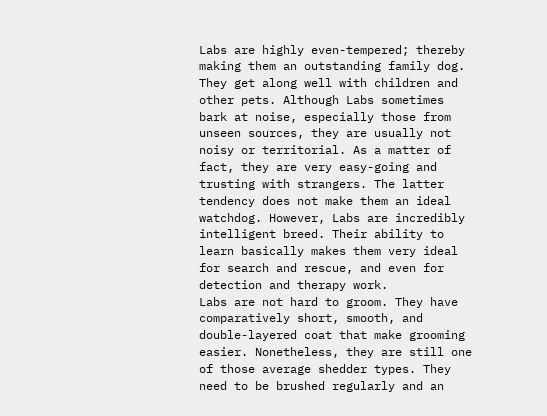Labs are highly even-tempered; thereby making them an outstanding family dog. They get along well with children and other pets. Although Labs sometimes bark at noise, especially those from unseen sources, they are usually not noisy or territorial. As a matter of fact, they are very easy-going and trusting with strangers. The latter tendency does not make them an ideal watchdog. However, Labs are incredibly intelligent breed. Their ability to learn basically makes them very ideal for search and rescue, and even for detection and therapy work.
Labs are not hard to groom. They have comparatively short, smooth, and double-layered coat that make grooming easier. Nonetheless, they are still one of those average shedder types. They need to be brushed regularly and an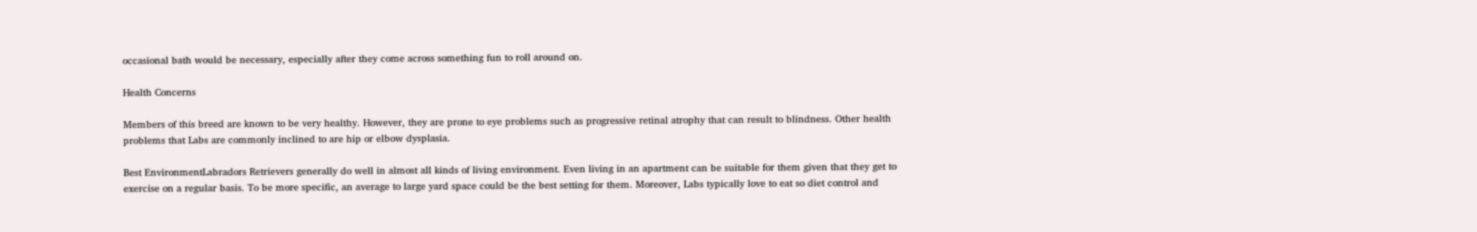occasional bath would be necessary, especially after they come across something fun to roll around on.

Health Concerns

Members of this breed are known to be very healthy. However, they are prone to eye problems such as progressive retinal atrophy that can result to blindness. Other health problems that Labs are commonly inclined to are hip or elbow dysplasia.

Best EnvironmentLabradors Retrievers generally do well in almost all kinds of living environment. Even living in an apartment can be suitable for them given that they get to exercise on a regular basis. To be more specific, an average to large yard space could be the best setting for them. Moreover, Labs typically love to eat so diet control and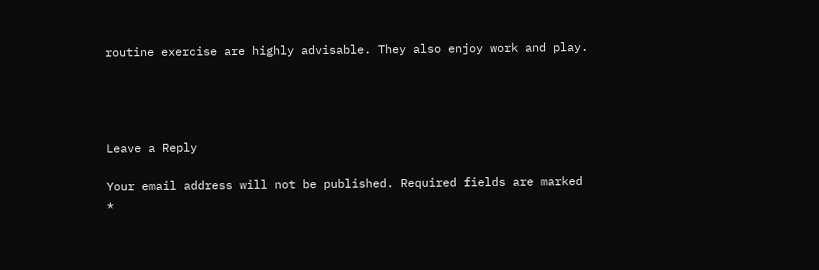routine exercise are highly advisable. They also enjoy work and play.




Leave a Reply

Your email address will not be published. Required fields are marked *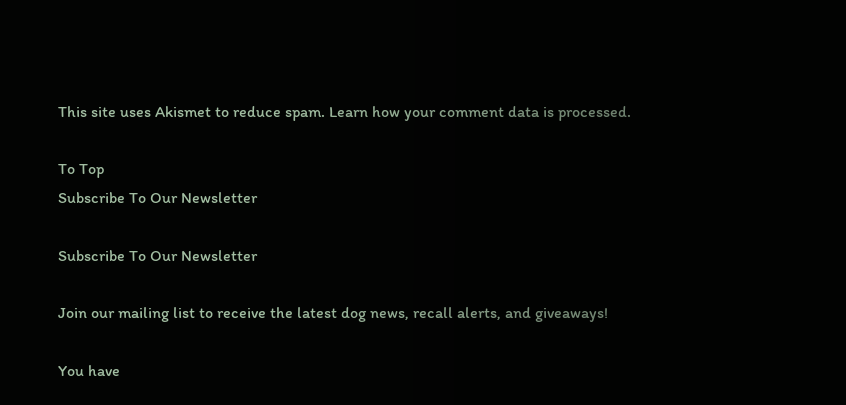This site uses Akismet to reduce spam. Learn how your comment data is processed.

To Top
Subscribe To Our Newsletter

Subscribe To Our Newsletter

Join our mailing list to receive the latest dog news, recall alerts, and giveaways!

You have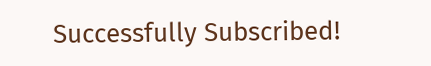Successfully Subscribed!